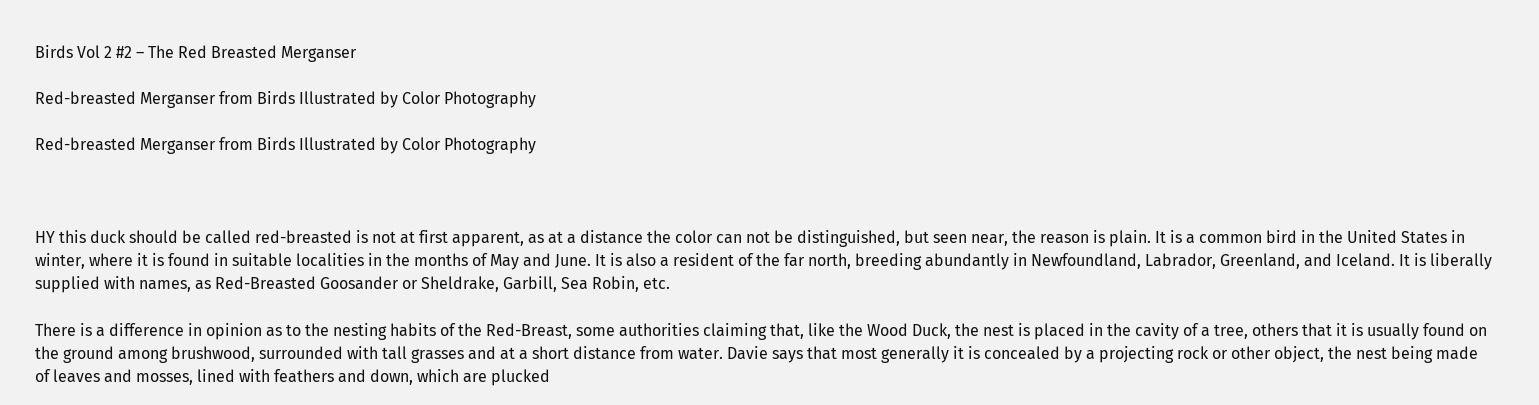Birds Vol 2 #2 – The Red Breasted Merganser

Red-breasted Merganser from Birds Illustrated by Color Photography

Red-breasted Merganser from Birds Illustrated by Color Photography



HY this duck should be called red-breasted is not at first apparent, as at a distance the color can not be distinguished, but seen near, the reason is plain. It is a common bird in the United States in winter, where it is found in suitable localities in the months of May and June. It is also a resident of the far north, breeding abundantly in Newfoundland, Labrador, Greenland, and Iceland. It is liberally supplied with names, as Red-Breasted Goosander or Sheldrake, Garbill, Sea Robin, etc.

There is a difference in opinion as to the nesting habits of the Red-Breast, some authorities claiming that, like the Wood Duck, the nest is placed in the cavity of a tree, others that it is usually found on the ground among brushwood, surrounded with tall grasses and at a short distance from water. Davie says that most generally it is concealed by a projecting rock or other object, the nest being made of leaves and mosses, lined with feathers and down, which are plucked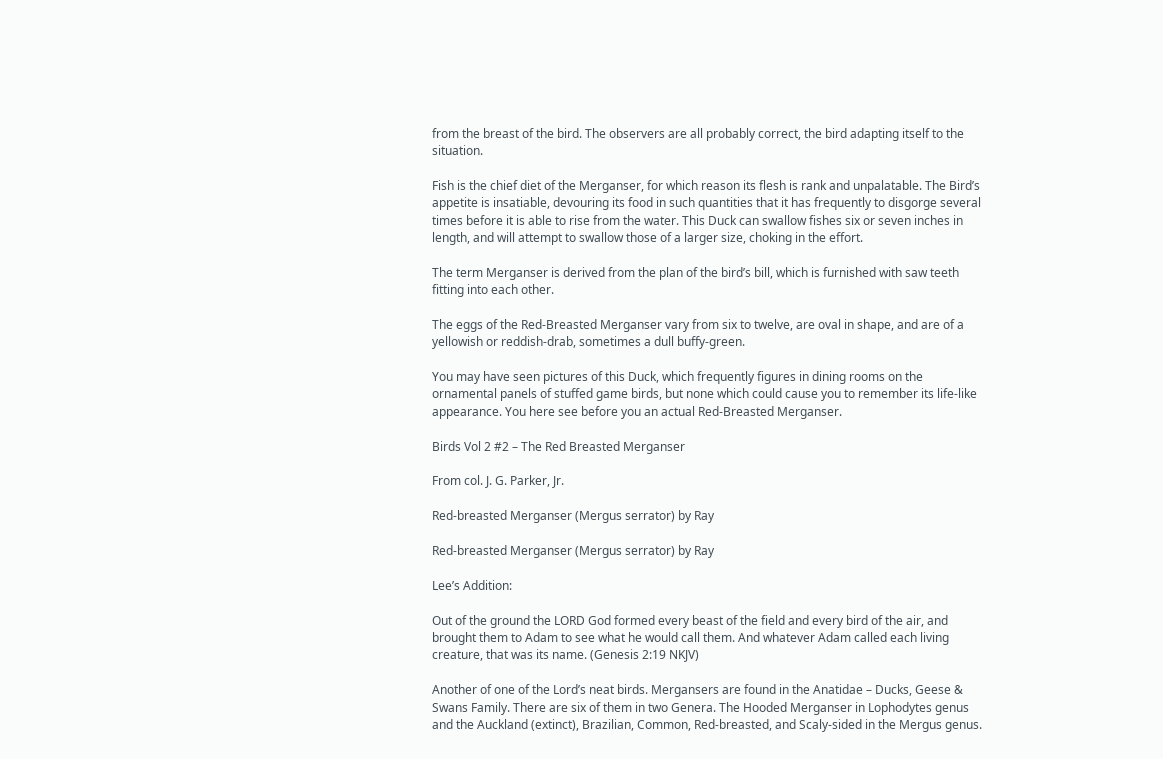from the breast of the bird. The observers are all probably correct, the bird adapting itself to the situation.

Fish is the chief diet of the Merganser, for which reason its flesh is rank and unpalatable. The Bird’s appetite is insatiable, devouring its food in such quantities that it has frequently to disgorge several times before it is able to rise from the water. This Duck can swallow fishes six or seven inches in length, and will attempt to swallow those of a larger size, choking in the effort.

The term Merganser is derived from the plan of the bird’s bill, which is furnished with saw teeth fitting into each other.

The eggs of the Red-Breasted Merganser vary from six to twelve, are oval in shape, and are of a yellowish or reddish-drab, sometimes a dull buffy-green.

You may have seen pictures of this Duck, which frequently figures in dining rooms on the ornamental panels of stuffed game birds, but none which could cause you to remember its life-like appearance. You here see before you an actual Red-Breasted Merganser.

Birds Vol 2 #2 – The Red Breasted Merganser

From col. J. G. Parker, Jr.

Red-breasted Merganser (Mergus serrator) by Ray

Red-breasted Merganser (Mergus serrator) by Ray

Lee’s Addition:

Out of the ground the LORD God formed every beast of the field and every bird of the air, and brought them to Adam to see what he would call them. And whatever Adam called each living creature, that was its name. (Genesis 2:19 NKJV)

Another of one of the Lord’s neat birds. Mergansers are found in the Anatidae – Ducks, Geese & Swans Family. There are six of them in two Genera. The Hooded Merganser in Lophodytes genus and the Auckland (extinct), Brazilian, Common, Red-breasted, and Scaly-sided in the Mergus genus.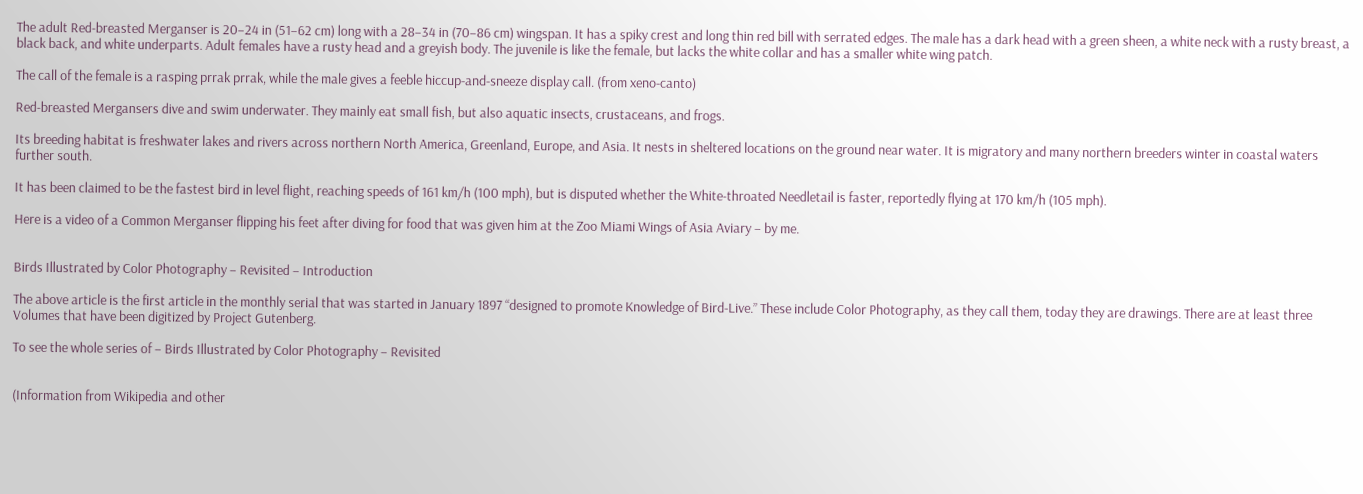The adult Red-breasted Merganser is 20–24 in (51–62 cm) long with a 28–34 in (70–86 cm) wingspan. It has a spiky crest and long thin red bill with serrated edges. The male has a dark head with a green sheen, a white neck with a rusty breast, a black back, and white underparts. Adult females have a rusty head and a greyish body. The juvenile is like the female, but lacks the white collar and has a smaller white wing patch.

The call of the female is a rasping prrak prrak, while the male gives a feeble hiccup-and-sneeze display call. (from xeno-canto)

Red-breasted Mergansers dive and swim underwater. They mainly eat small fish, but also aquatic insects, crustaceans, and frogs.

Its breeding habitat is freshwater lakes and rivers across northern North America, Greenland, Europe, and Asia. It nests in sheltered locations on the ground near water. It is migratory and many northern breeders winter in coastal waters further south.

It has been claimed to be the fastest bird in level flight, reaching speeds of 161 km/h (100 mph), but is disputed whether the White-throated Needletail is faster, reportedly flying at 170 km/h (105 mph).

Here is a video of a Common Merganser flipping his feet after diving for food that was given him at the Zoo Miami Wings of Asia Aviary – by me.


Birds Illustrated by Color Photography – Revisited – Introduction

The above article is the first article in the monthly serial that was started in January 1897 “designed to promote Knowledge of Bird-Live.” These include Color Photography, as they call them, today they are drawings. There are at least three Volumes that have been digitized by Project Gutenberg.

To see the whole series of – Birds Illustrated by Color Photography – Revisited


(Information from Wikipedia and other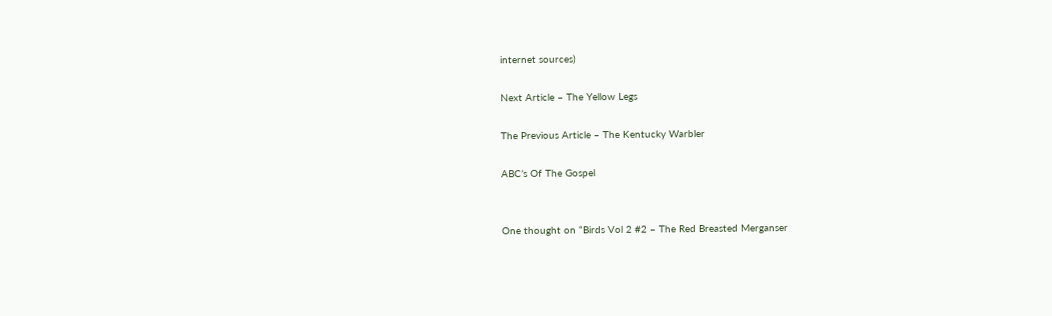internet sources)

Next Article – The Yellow Legs

The Previous Article – The Kentucky Warbler

ABC’s Of The Gospel


One thought on “Birds Vol 2 #2 – The Red Breasted Merganser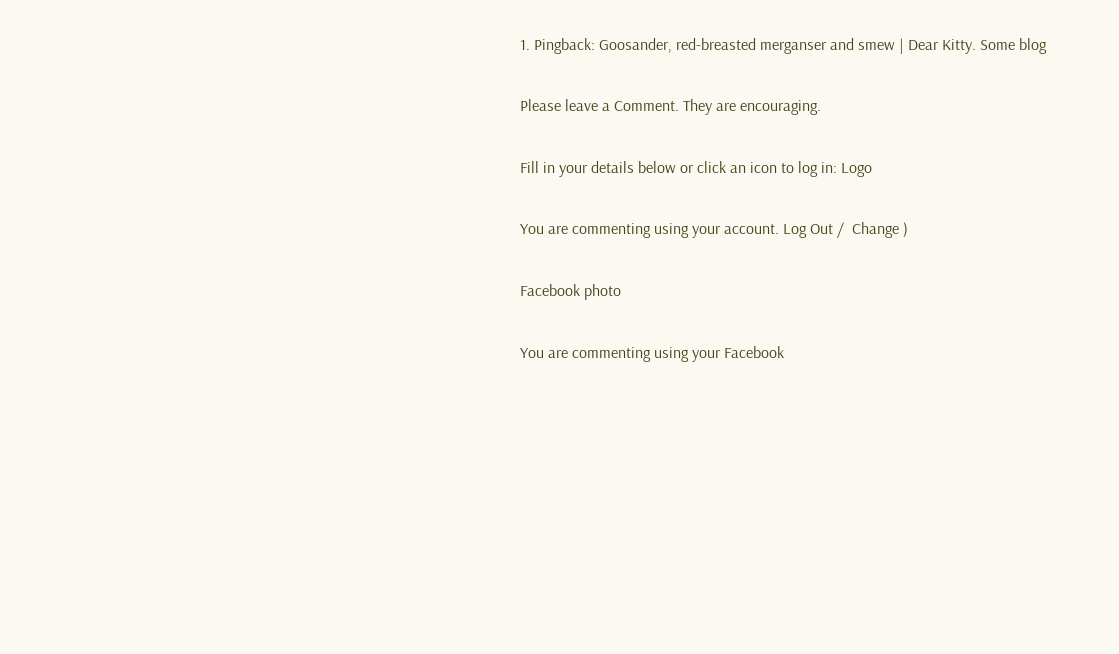1. Pingback: Goosander, red-breasted merganser and smew | Dear Kitty. Some blog

Please leave a Comment. They are encouraging.

Fill in your details below or click an icon to log in: Logo

You are commenting using your account. Log Out /  Change )

Facebook photo

You are commenting using your Facebook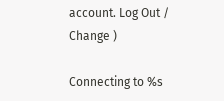account. Log Out /  Change )

Connecting to %s